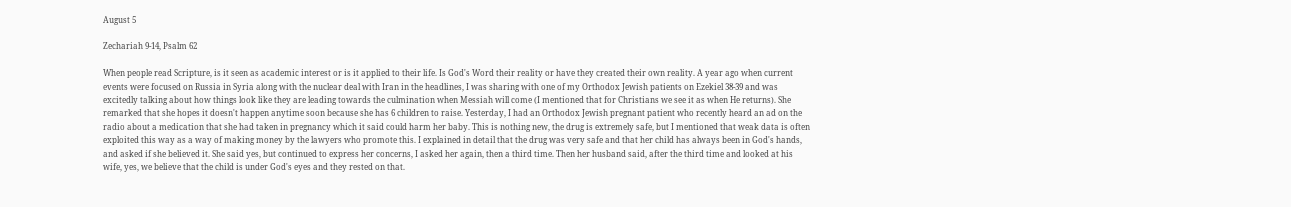August 5

Zechariah 9-14, Psalm 62

When people read Scripture, is it seen as academic interest or is it applied to their life. Is God's Word their reality or have they created their own reality. A year ago when current events were focused on Russia in Syria along with the nuclear deal with Iran in the headlines, I was sharing with one of my Orthodox Jewish patients on Ezekiel 38-39 and was excitedly talking about how things look like they are leading towards the culmination when Messiah will come (I mentioned that for Christians we see it as when He returns). She remarked that she hopes it doesn't happen anytime soon because she has 6 children to raise. Yesterday, I had an Orthodox Jewish pregnant patient who recently heard an ad on the radio about a medication that she had taken in pregnancy which it said could harm her baby. This is nothing new, the drug is extremely safe, but I mentioned that weak data is often exploited this way as a way of making money by the lawyers who promote this. I explained in detail that the drug was very safe and that her child has always been in God's hands, and asked if she believed it. She said yes, but continued to express her concerns, I asked her again, then a third time. Then her husband said, after the third time and looked at his wife, yes, we believe that the child is under God's eyes and they rested on that.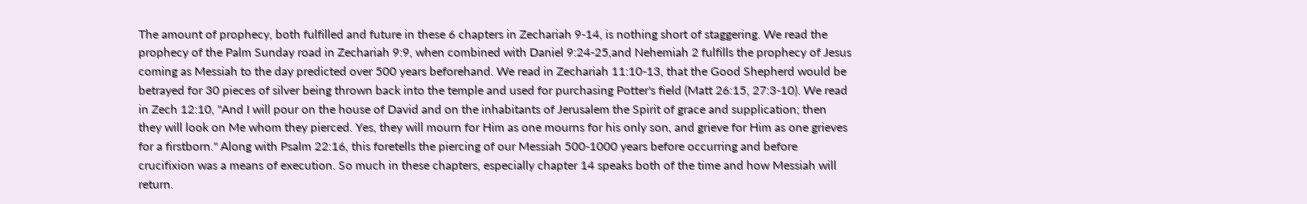The amount of prophecy, both fulfilled and future in these 6 chapters in Zechariah 9-14, is nothing short of staggering. We read the prophecy of the Palm Sunday road in Zechariah 9:9, when combined with Daniel 9:24-25,and Nehemiah 2 fulfills the prophecy of Jesus coming as Messiah to the day predicted over 500 years beforehand. We read in Zechariah 11:10-13, that the Good Shepherd would be betrayed for 30 pieces of silver being thrown back into the temple and used for purchasing Potter's field (Matt 26:15, 27:3-10). We read in Zech 12:10, "And I will pour on the house of David and on the inhabitants of Jerusalem the Spirit of grace and supplication; then they will look on Me whom they pierced. Yes, they will mourn for Him as one mourns for his only son, and grieve for Him as one grieves for a firstborn." Along with Psalm 22:16, this foretells the piercing of our Messiah 500-1000 years before occurring and before crucifixion was a means of execution. So much in these chapters, especially chapter 14 speaks both of the time and how Messiah will return.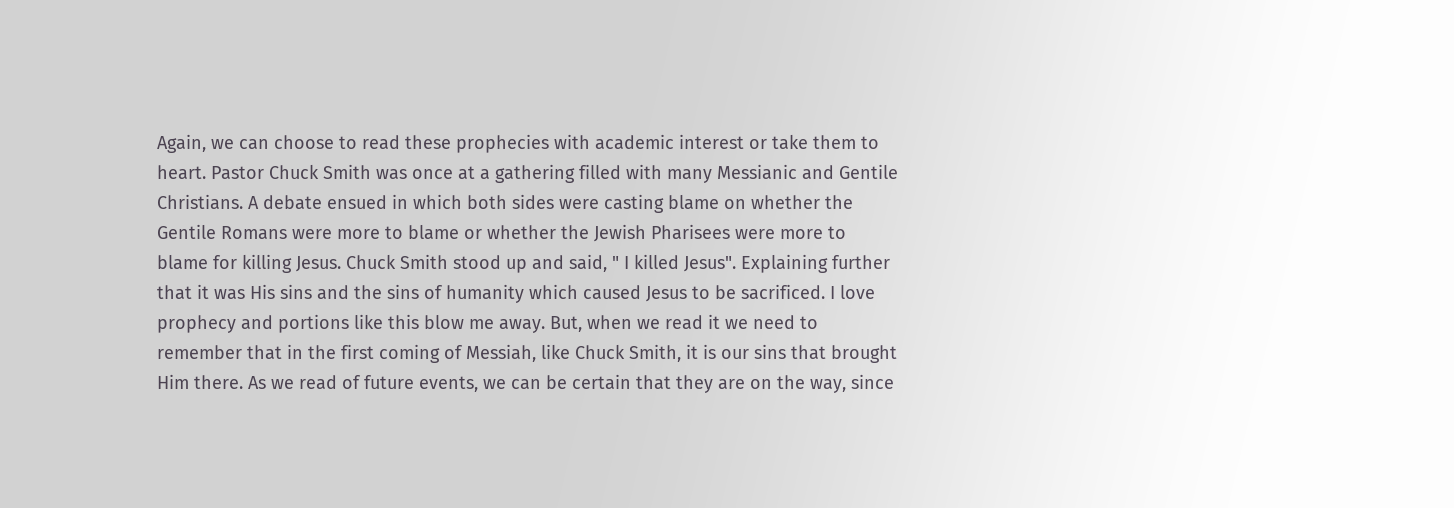Again, we can choose to read these prophecies with academic interest or take them to heart. Pastor Chuck Smith was once at a gathering filled with many Messianic and Gentile Christians. A debate ensued in which both sides were casting blame on whether the Gentile Romans were more to blame or whether the Jewish Pharisees were more to blame for killing Jesus. Chuck Smith stood up and said, " I killed Jesus". Explaining further that it was His sins and the sins of humanity which caused Jesus to be sacrificed. I love prophecy and portions like this blow me away. But, when we read it we need to remember that in the first coming of Messiah, like Chuck Smith, it is our sins that brought Him there. As we read of future events, we can be certain that they are on the way, since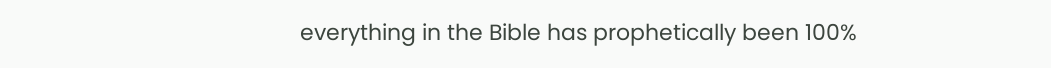everything in the Bible has prophetically been 100%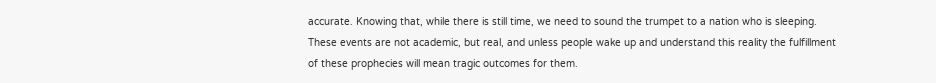accurate. Knowing that, while there is still time, we need to sound the trumpet to a nation who is sleeping. These events are not academic, but real, and unless people wake up and understand this reality the fulfillment of these prophecies will mean tragic outcomes for them.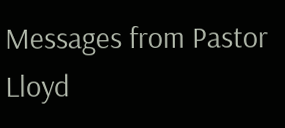Messages from Pastor Lloyd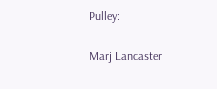Pulley:

Marj Lancaster